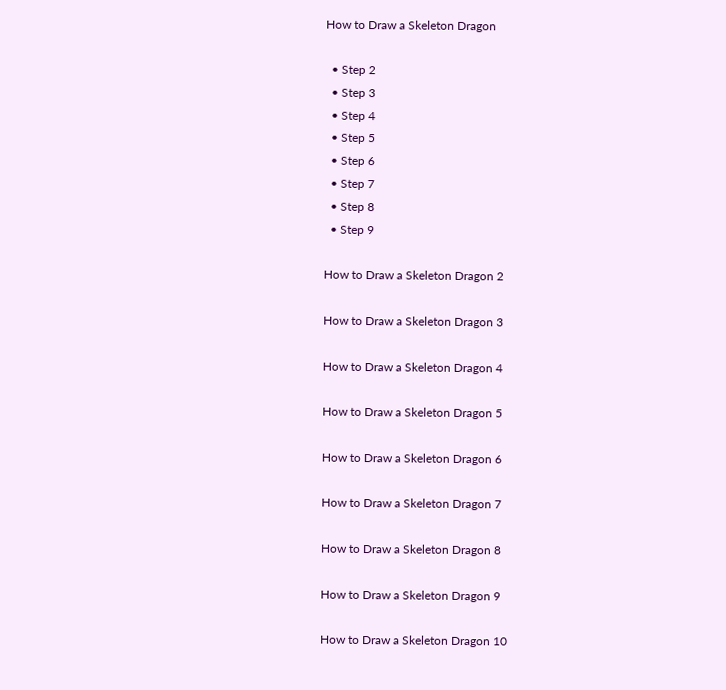How to Draw a Skeleton Dragon

  • Step 2
  • Step 3
  • Step 4
  • Step 5
  • Step 6
  • Step 7
  • Step 8
  • Step 9

How to Draw a Skeleton Dragon 2

How to Draw a Skeleton Dragon 3

How to Draw a Skeleton Dragon 4

How to Draw a Skeleton Dragon 5

How to Draw a Skeleton Dragon 6

How to Draw a Skeleton Dragon 7

How to Draw a Skeleton Dragon 8

How to Draw a Skeleton Dragon 9

How to Draw a Skeleton Dragon 10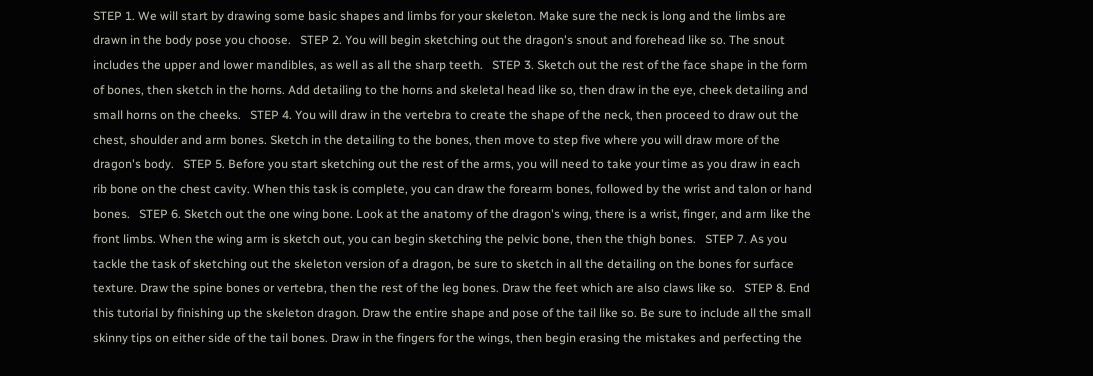STEP 1. We will start by drawing some basic shapes and limbs for your skeleton. Make sure the neck is long and the limbs are drawn in the body pose you choose.   STEP 2. You will begin sketching out the dragon's snout and forehead like so. The snout includes the upper and lower mandibles, as well as all the sharp teeth.   STEP 3. Sketch out the rest of the face shape in the form of bones, then sketch in the horns. Add detailing to the horns and skeletal head like so, then draw in the eye, cheek detailing and small horns on the cheeks.   STEP 4. You will draw in the vertebra to create the shape of the neck, then proceed to draw out the chest, shoulder and arm bones. Sketch in the detailing to the bones, then move to step five where you will draw more of the dragon's body.   STEP 5. Before you start sketching out the rest of the arms, you will need to take your time as you draw in each rib bone on the chest cavity. When this task is complete, you can draw the forearm bones, followed by the wrist and talon or hand bones.   STEP 6. Sketch out the one wing bone. Look at the anatomy of the dragon's wing, there is a wrist, finger, and arm like the front limbs. When the wing arm is sketch out, you can begin sketching the pelvic bone, then the thigh bones.   STEP 7. As you tackle the task of sketching out the skeleton version of a dragon, be sure to sketch in all the detailing on the bones for surface texture. Draw the spine bones or vertebra, then the rest of the leg bones. Draw the feet which are also claws like so.   STEP 8. End this tutorial by finishing up the skeleton dragon. Draw the entire shape and pose of the tail like so. Be sure to include all the small skinny tips on either side of the tail bones. Draw in the fingers for the wings, then begin erasing the mistakes and perfecting the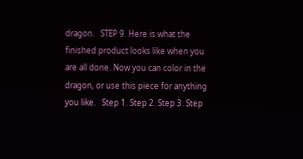dragon.   STEP 9. Here is what the finished product looks like when you are all done. Now you can color in the dragon, or use this piece for anything you like.   Step 1. Step 2. Step 3. Step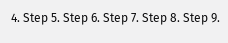4. Step 5. Step 6. Step 7. Step 8. Step 9.